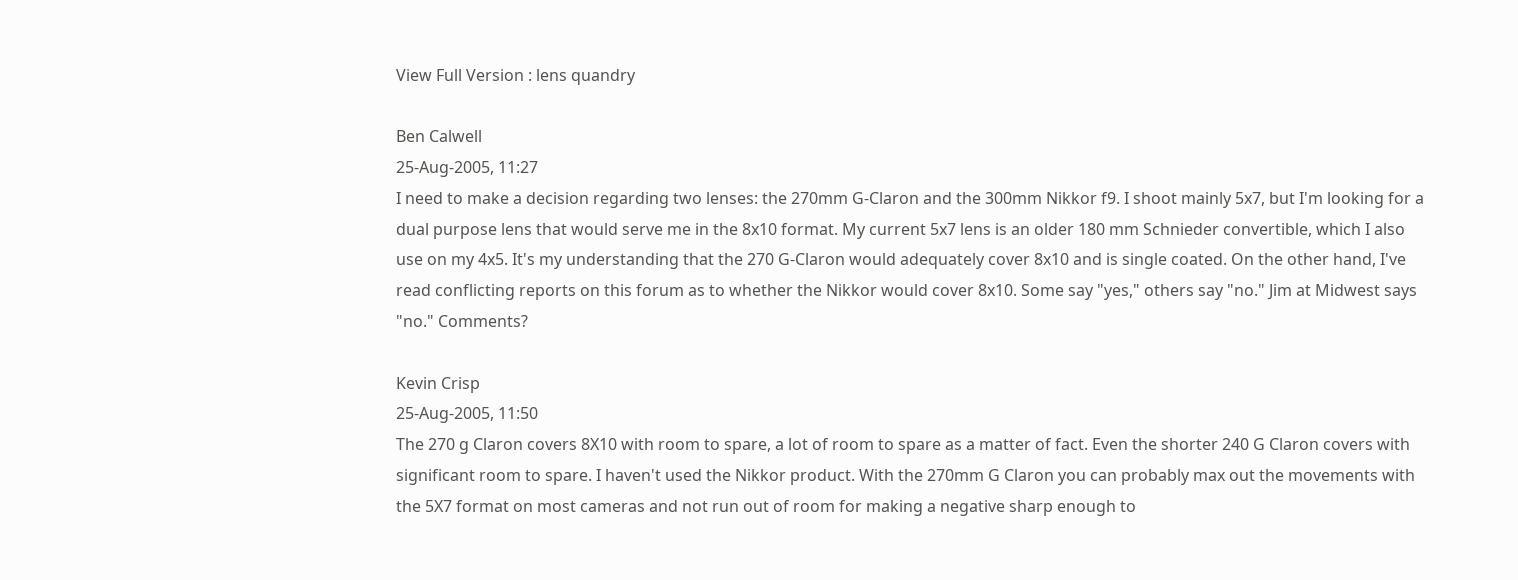View Full Version : lens quandry

Ben Calwell
25-Aug-2005, 11:27
I need to make a decision regarding two lenses: the 270mm G-Claron and the 300mm Nikkor f9. I shoot mainly 5x7, but I'm looking for a dual purpose lens that would serve me in the 8x10 format. My current 5x7 lens is an older 180 mm Schnieder convertible, which I also use on my 4x5. It's my understanding that the 270 G-Claron would adequately cover 8x10 and is single coated. On the other hand, I've read conflicting reports on this forum as to whether the Nikkor would cover 8x10. Some say "yes," others say "no." Jim at Midwest says "no." Comments?

Kevin Crisp
25-Aug-2005, 11:50
The 270 g Claron covers 8X10 with room to spare, a lot of room to spare as a matter of fact. Even the shorter 240 G Claron covers with significant room to spare. I haven't used the Nikkor product. With the 270mm G Claron you can probably max out the movements with the 5X7 format on most cameras and not run out of room for making a negative sharp enough to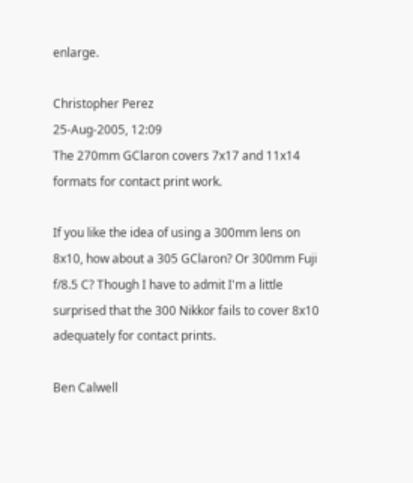enlarge.

Christopher Perez
25-Aug-2005, 12:09
The 270mm GClaron covers 7x17 and 11x14 formats for contact print work.

If you like the idea of using a 300mm lens on 8x10, how about a 305 GClaron? Or 300mm Fuji f/8.5 C? Though I have to admit I'm a little surprised that the 300 Nikkor fails to cover 8x10 adequately for contact prints.

Ben Calwell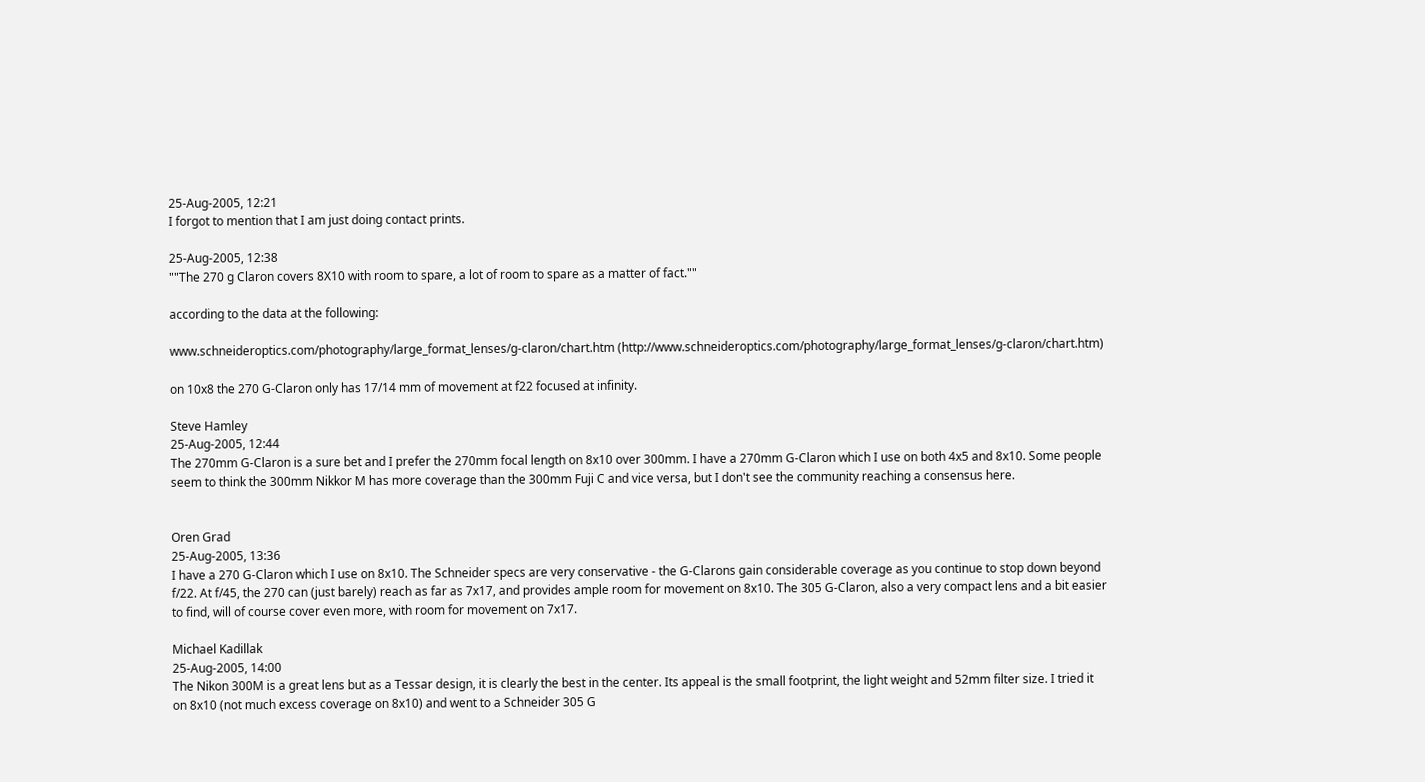25-Aug-2005, 12:21
I forgot to mention that I am just doing contact prints.

25-Aug-2005, 12:38
""The 270 g Claron covers 8X10 with room to spare, a lot of room to spare as a matter of fact.""

according to the data at the following:

www.schneideroptics.com/photography/large_format_lenses/g-claron/chart.htm (http://www.schneideroptics.com/photography/large_format_lenses/g-claron/chart.htm)

on 10x8 the 270 G-Claron only has 17/14 mm of movement at f22 focused at infinity.

Steve Hamley
25-Aug-2005, 12:44
The 270mm G-Claron is a sure bet and I prefer the 270mm focal length on 8x10 over 300mm. I have a 270mm G-Claron which I use on both 4x5 and 8x10. Some people seem to think the 300mm Nikkor M has more coverage than the 300mm Fuji C and vice versa, but I don't see the community reaching a consensus here.


Oren Grad
25-Aug-2005, 13:36
I have a 270 G-Claron which I use on 8x10. The Schneider specs are very conservative - the G-Clarons gain considerable coverage as you continue to stop down beyond f/22. At f/45, the 270 can (just barely) reach as far as 7x17, and provides ample room for movement on 8x10. The 305 G-Claron, also a very compact lens and a bit easier to find, will of course cover even more, with room for movement on 7x17.

Michael Kadillak
25-Aug-2005, 14:00
The Nikon 300M is a great lens but as a Tessar design, it is clearly the best in the center. Its appeal is the small footprint, the light weight and 52mm filter size. I tried it on 8x10 (not much excess coverage on 8x10) and went to a Schneider 305 G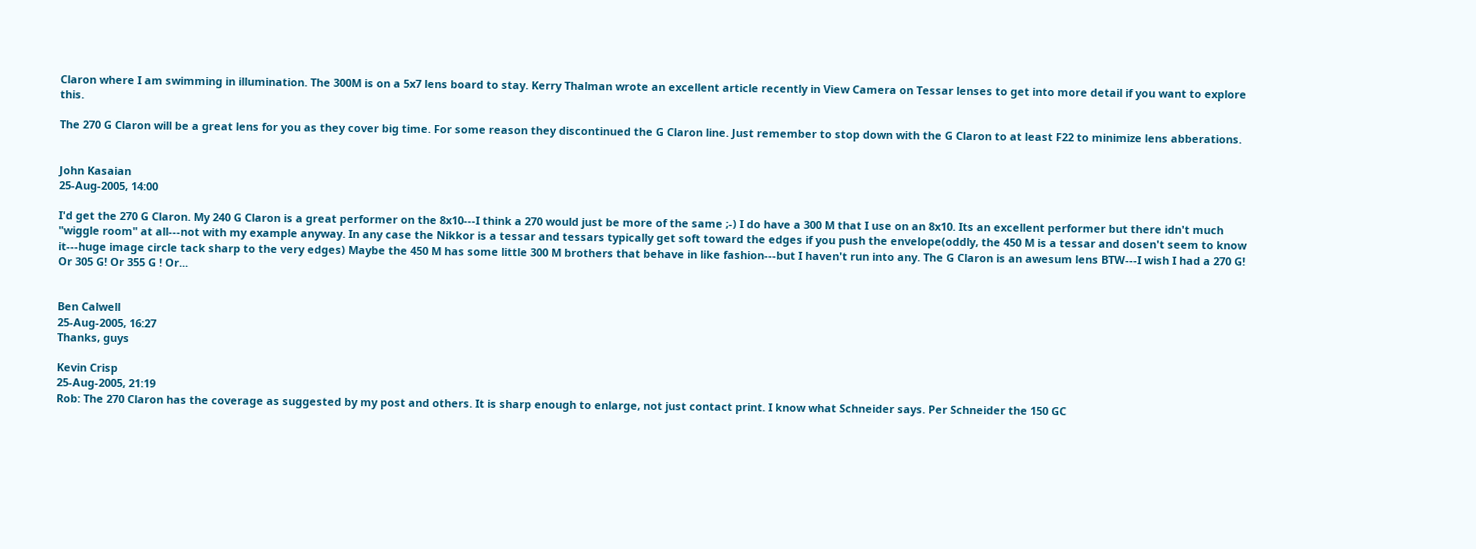Claron where I am swimming in illumination. The 300M is on a 5x7 lens board to stay. Kerry Thalman wrote an excellent article recently in View Camera on Tessar lenses to get into more detail if you want to explore this.

The 270 G Claron will be a great lens for you as they cover big time. For some reason they discontinued the G Claron line. Just remember to stop down with the G Claron to at least F22 to minimize lens abberations.


John Kasaian
25-Aug-2005, 14:00

I'd get the 270 G Claron. My 240 G Claron is a great performer on the 8x10---I think a 270 would just be more of the same ;-) I do have a 300 M that I use on an 8x10. Its an excellent performer but there idn't much "wiggle room" at all---not with my example anyway. In any case the Nikkor is a tessar and tessars typically get soft toward the edges if you push the envelope(oddly, the 450 M is a tessar and dosen't seem to know it---huge image circle tack sharp to the very edges) Maybe the 450 M has some little 300 M brothers that behave in like fashion---but I haven't run into any. The G Claron is an awesum lens BTW---I wish I had a 270 G! Or 305 G! Or 355 G ! Or...


Ben Calwell
25-Aug-2005, 16:27
Thanks, guys

Kevin Crisp
25-Aug-2005, 21:19
Rob: The 270 Claron has the coverage as suggested by my post and others. It is sharp enough to enlarge, not just contact print. I know what Schneider says. Per Schneider the 150 GC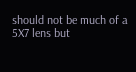should not be much of a 5X7 lens but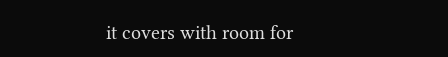it covers with room for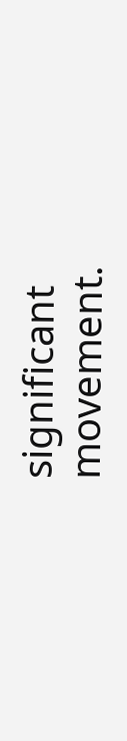significant movement.